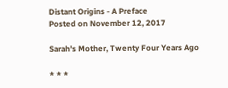Distant Origins - A Preface
Posted on November 12, 2017

Sarah's Mother, Twenty Four Years Ago

* * *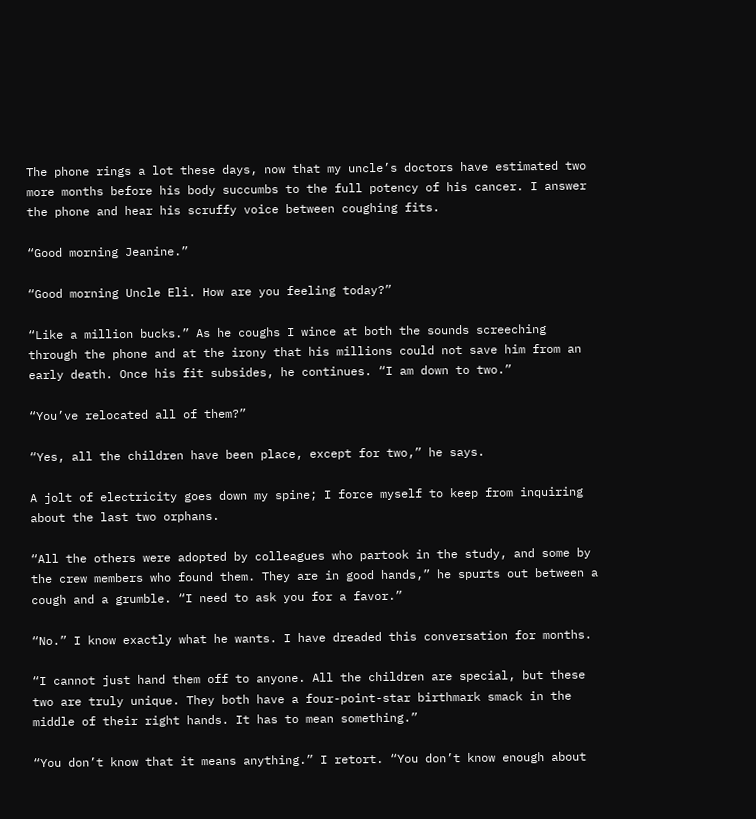The phone rings a lot these days, now that my uncle’s doctors have estimated two more months before his body succumbs to the full potency of his cancer. I answer the phone and hear his scruffy voice between coughing fits.

“Good morning Jeanine.”

“Good morning Uncle Eli. How are you feeling today?”

“Like a million bucks.” As he coughs I wince at both the sounds screeching through the phone and at the irony that his millions could not save him from an early death. Once his fit subsides, he continues. “I am down to two.”

“You’ve relocated all of them?”

“Yes, all the children have been place, except for two,” he says.

A jolt of electricity goes down my spine; I force myself to keep from inquiring about the last two orphans.

“All the others were adopted by colleagues who partook in the study, and some by the crew members who found them. They are in good hands,” he spurts out between a cough and a grumble. “I need to ask you for a favor.”

“No.” I know exactly what he wants. I have dreaded this conversation for months.

“I cannot just hand them off to anyone. All the children are special, but these two are truly unique. They both have a four-point-star birthmark smack in the middle of their right hands. It has to mean something.”

“You don’t know that it means anything.” I retort. “You don’t know enough about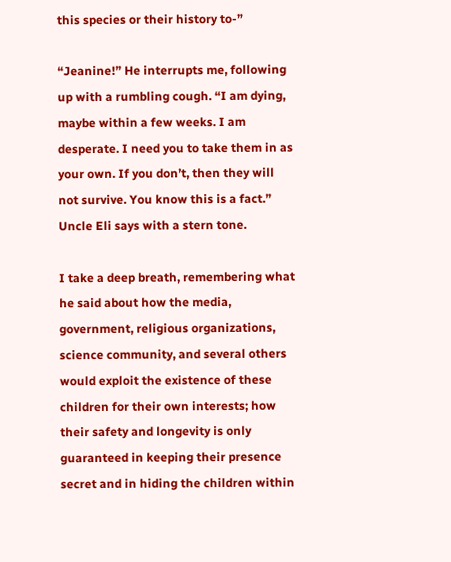this species or their history to-”

“Jeanine!” He interrupts me, following up with a rumbling cough. “I am dying, maybe within a few weeks. I am desperate. I need you to take them in as your own. If you don’t, then they will not survive. You know this is a fact.” Uncle Eli says with a stern tone.

I take a deep breath, remembering what he said about how the media, government, religious organizations, science community, and several others would exploit the existence of these children for their own interests; how their safety and longevity is only guaranteed in keeping their presence secret and in hiding the children within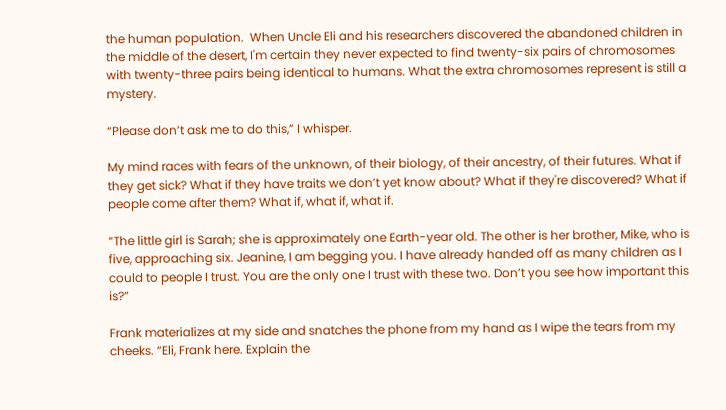the human population.  When Uncle Eli and his researchers discovered the abandoned children in the middle of the desert, I'm certain they never expected to find twenty-six pairs of chromosomes with twenty-three pairs being identical to humans. What the extra chromosomes represent is still a mystery.

“Please don’t ask me to do this,” I whisper.

My mind races with fears of the unknown, of their biology, of their ancestry, of their futures. What if they get sick? What if they have traits we don’t yet know about? What if they're discovered? What if people come after them? What if, what if, what if.

“The little girl is Sarah; she is approximately one Earth-year old. The other is her brother, Mike, who is five, approaching six. Jeanine, I am begging you. I have already handed off as many children as I could to people I trust. You are the only one I trust with these two. Don’t you see how important this is?”

Frank materializes at my side and snatches the phone from my hand as I wipe the tears from my cheeks. “Eli, Frank here. Explain the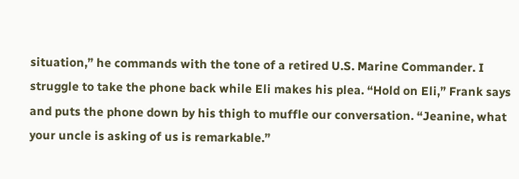situation,” he commands with the tone of a retired U.S. Marine Commander. I struggle to take the phone back while Eli makes his plea. “Hold on Eli,” Frank says and puts the phone down by his thigh to muffle our conversation. “Jeanine, what your uncle is asking of us is remarkable.”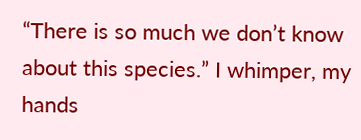“There is so much we don’t know about this species.” I whimper, my hands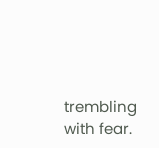trembling with fear.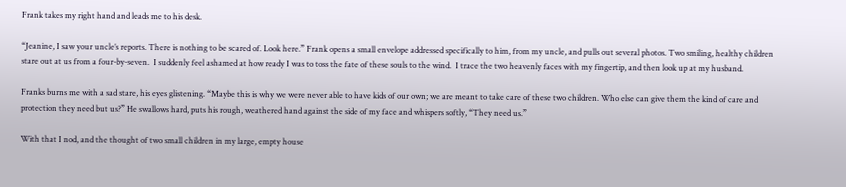Frank takes my right hand and leads me to his desk.

“Jeanine, I saw your uncle’s reports. There is nothing to be scared of. Look here.” Frank opens a small envelope addressed specifically to him, from my uncle, and pulls out several photos. Two smiling, healthy children stare out at us from a four-by-seven.  I suddenly feel ashamed at how ready I was to toss the fate of these souls to the wind.  I trace the two heavenly faces with my fingertip, and then look up at my husband.

Franks burns me with a sad stare, his eyes glistening. “Maybe this is why we were never able to have kids of our own; we are meant to take care of these two children. Who else can give them the kind of care and protection they need but us?” He swallows hard, puts his rough, weathered hand against the side of my face and whispers softly, “They need us.”

With that I nod, and the thought of two small children in my large, empty house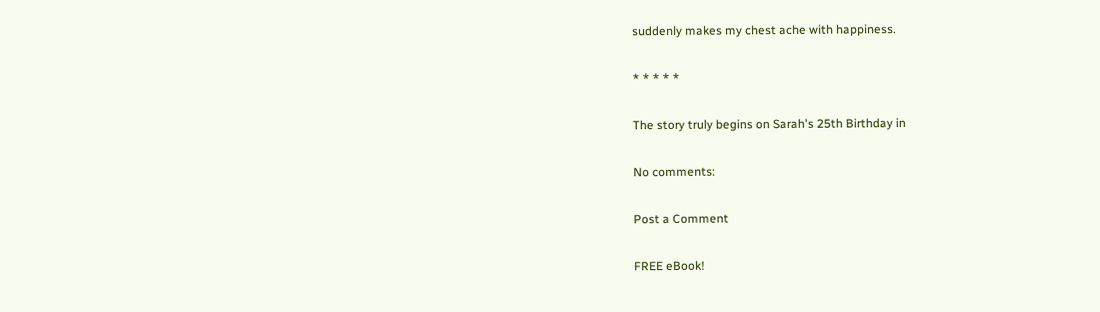suddenly makes my chest ache with happiness.

* * * * *

The story truly begins on Sarah's 25th Birthday in

No comments:

Post a Comment

FREE eBook!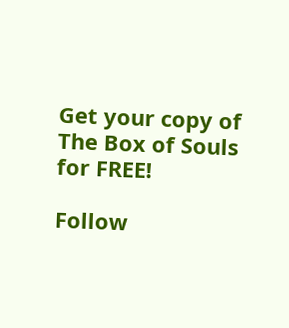Get your copy of
The Box of Souls
for FREE!

Follow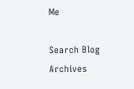Me

Search Blog Archives